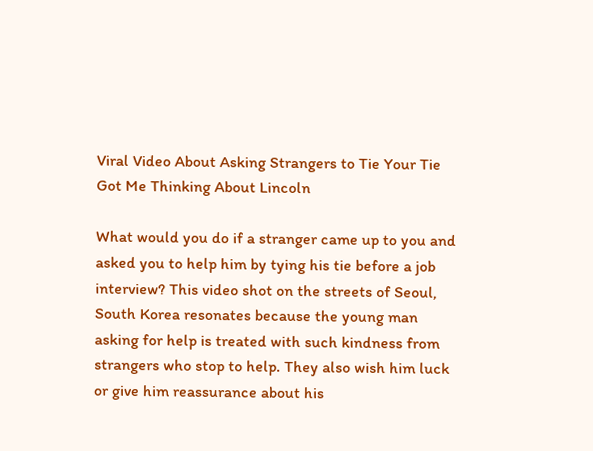Viral Video About Asking Strangers to Tie Your Tie Got Me Thinking About Lincoln

What would you do if a stranger came up to you and asked you to help him by tying his tie before a job interview? This video shot on the streets of Seoul, South Korea resonates because the young man asking for help is treated with such kindness from strangers who stop to help. They also wish him luck or give him reassurance about his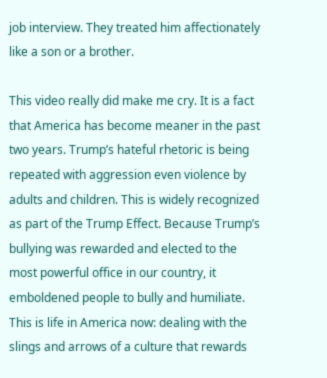job interview. They treated him affectionately like a son or a brother.

This video really did make me cry. It is a fact that America has become meaner in the past two years. Trump’s hateful rhetoric is being repeated with aggression even violence by adults and children. This is widely recognized as part of the Trump Effect. Because Trump’s bullying was rewarded and elected to the most powerful office in our country, it emboldened people to bully and humiliate. This is life in America now: dealing with the slings and arrows of a culture that rewards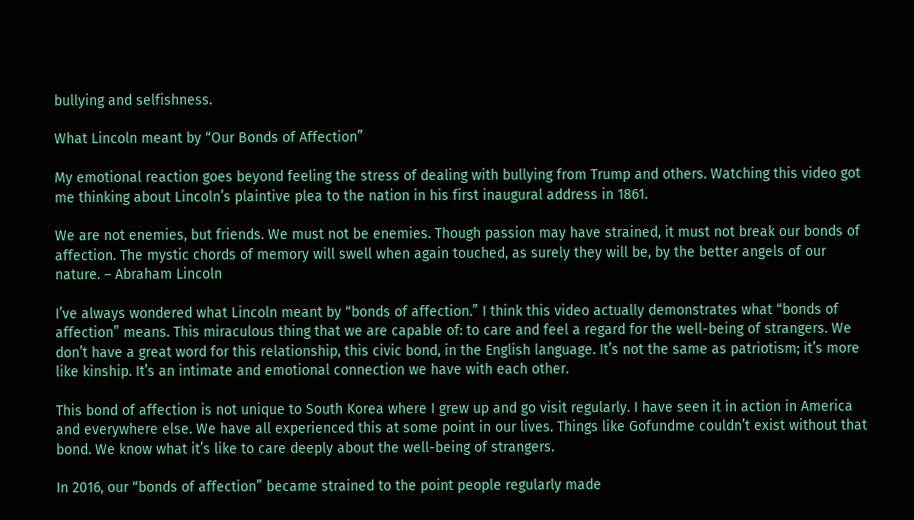bullying and selfishness.

What Lincoln meant by “Our Bonds of Affection”

My emotional reaction goes beyond feeling the stress of dealing with bullying from Trump and others. Watching this video got me thinking about Lincoln’s plaintive plea to the nation in his first inaugural address in 1861.

We are not enemies, but friends. We must not be enemies. Though passion may have strained, it must not break our bonds of affection. The mystic chords of memory will swell when again touched, as surely they will be, by the better angels of our nature. – Abraham Lincoln

I’ve always wondered what Lincoln meant by “bonds of affection.” I think this video actually demonstrates what “bonds of affection” means. This miraculous thing that we are capable of: to care and feel a regard for the well-being of strangers. We don’t have a great word for this relationship, this civic bond, in the English language. It’s not the same as patriotism; it’s more like kinship. It’s an intimate and emotional connection we have with each other.

This bond of affection is not unique to South Korea where I grew up and go visit regularly. I have seen it in action in America and everywhere else. We have all experienced this at some point in our lives. Things like Gofundme couldn’t exist without that bond. We know what it’s like to care deeply about the well-being of strangers.

In 2016, our “bonds of affection” became strained to the point people regularly made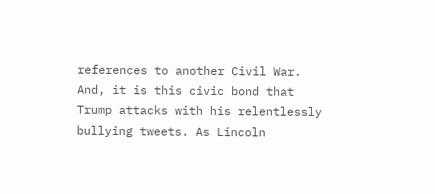references to another Civil War. And, it is this civic bond that Trump attacks with his relentlessly bullying tweets. As Lincoln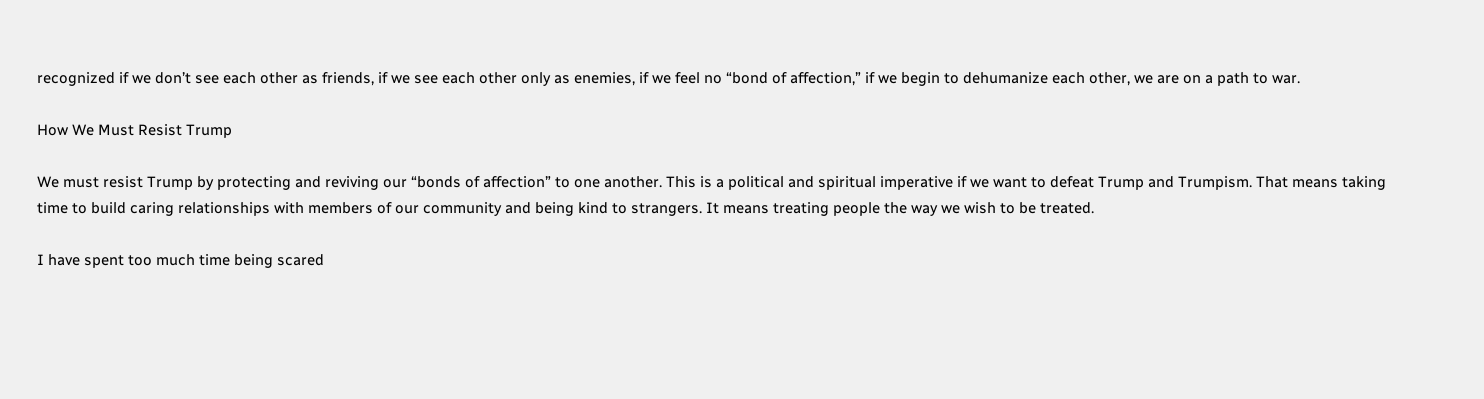recognized if we don’t see each other as friends, if we see each other only as enemies, if we feel no “bond of affection,” if we begin to dehumanize each other, we are on a path to war.

How We Must Resist Trump

We must resist Trump by protecting and reviving our “bonds of affection” to one another. This is a political and spiritual imperative if we want to defeat Trump and Trumpism. That means taking time to build caring relationships with members of our community and being kind to strangers. It means treating people the way we wish to be treated.

I have spent too much time being scared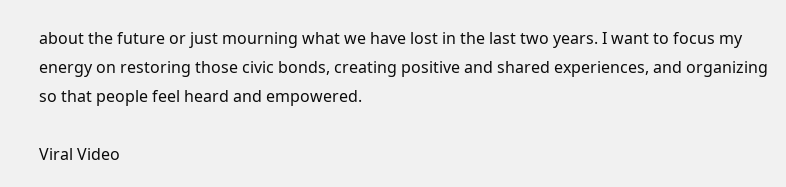about the future or just mourning what we have lost in the last two years. I want to focus my energy on restoring those civic bonds, creating positive and shared experiences, and organizing so that people feel heard and empowered.

Viral Video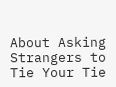About Asking Strangers to Tie Your Tie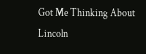Got Me Thinking About Lincoln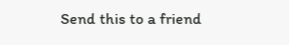Send this to a friend